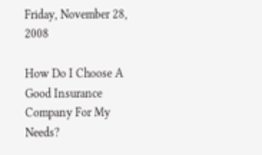Friday, November 28, 2008

How Do I Choose A Good Insurance Company For My Needs?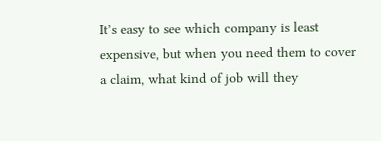It’s easy to see which company is least expensive, but when you need them to cover a claim, what kind of job will they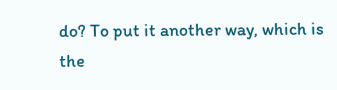do? To put it another way, which is the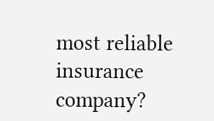most reliable insurance company?